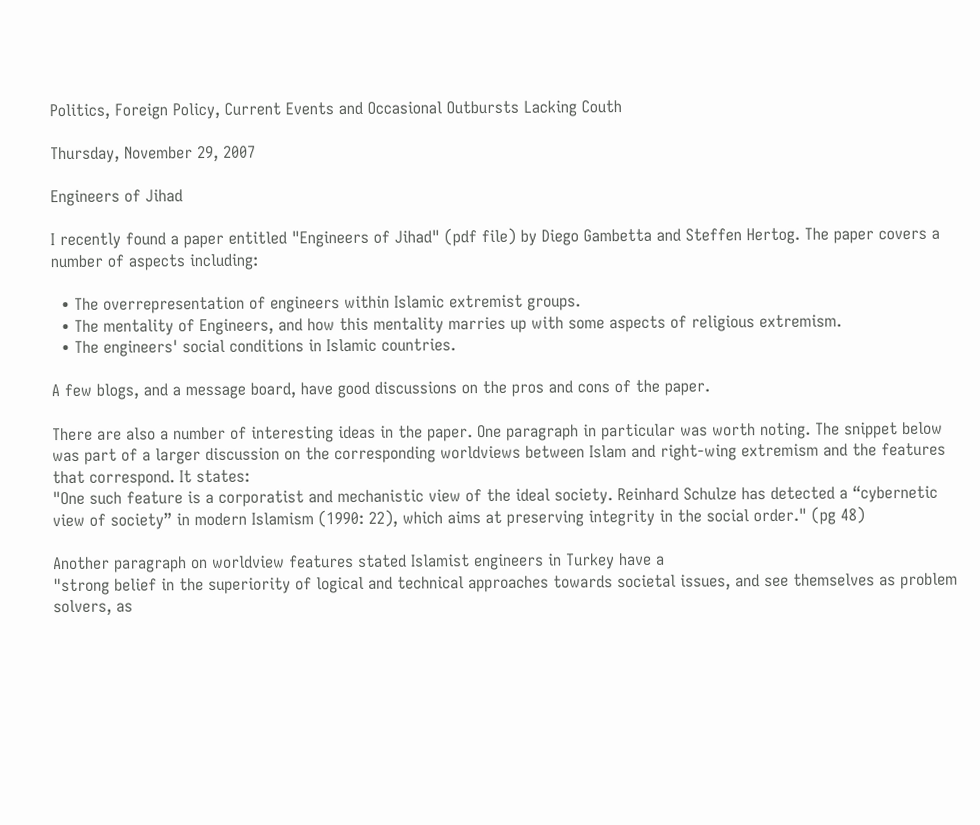Politics, Foreign Policy, Current Events and Occasional Outbursts Lacking Couth

Thursday, November 29, 2007

Engineers of Jihad

I recently found a paper entitled "Engineers of Jihad" (pdf file) by Diego Gambetta and Steffen Hertog. The paper covers a number of aspects including:

  • The overrepresentation of engineers within Islamic extremist groups.
  • The mentality of Engineers, and how this mentality marries up with some aspects of religious extremism.
  • The engineers' social conditions in Islamic countries.

A few blogs, and a message board, have good discussions on the pros and cons of the paper.

There are also a number of interesting ideas in the paper. One paragraph in particular was worth noting. The snippet below was part of a larger discussion on the corresponding worldviews between Islam and right-wing extremism and the features that correspond. It states:
"One such feature is a corporatist and mechanistic view of the ideal society. Reinhard Schulze has detected a “cybernetic view of society” in modern Islamism (1990: 22), which aims at preserving integrity in the social order." (pg 48)

Another paragraph on worldview features stated Islamist engineers in Turkey have a
"strong belief in the superiority of logical and technical approaches towards societal issues, and see themselves as problem solvers, as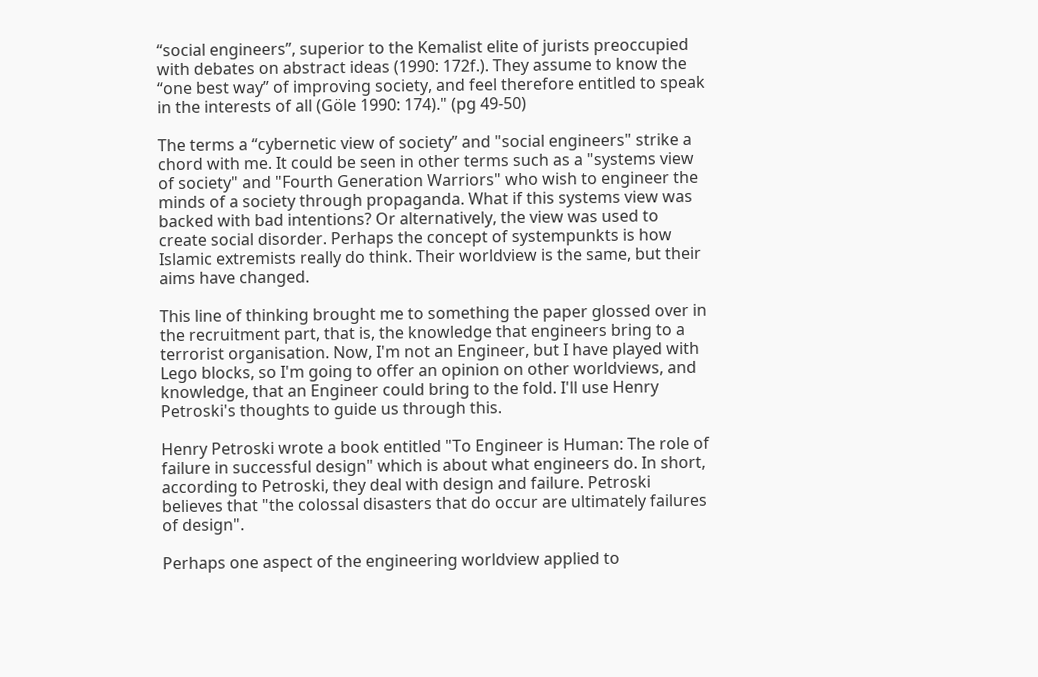“social engineers”, superior to the Kemalist elite of jurists preoccupied with debates on abstract ideas (1990: 172f.). They assume to know the “one best way” of improving society, and feel therefore entitled to speak in the interests of all (Göle 1990: 174)." (pg 49-50)

The terms a “cybernetic view of society” and "social engineers" strike a chord with me. It could be seen in other terms such as a "systems view of society" and "Fourth Generation Warriors" who wish to engineer the minds of a society through propaganda. What if this systems view was backed with bad intentions? Or alternatively, the view was used to create social disorder. Perhaps the concept of systempunkts is how Islamic extremists really do think. Their worldview is the same, but their aims have changed.

This line of thinking brought me to something the paper glossed over in the recruitment part, that is, the knowledge that engineers bring to a terrorist organisation. Now, I'm not an Engineer, but I have played with Lego blocks, so I'm going to offer an opinion on other worldviews, and knowledge, that an Engineer could bring to the fold. I'll use Henry Petroski's thoughts to guide us through this.

Henry Petroski wrote a book entitled "To Engineer is Human: The role of failure in successful design" which is about what engineers do. In short, according to Petroski, they deal with design and failure. Petroski believes that "the colossal disasters that do occur are ultimately failures of design".

Perhaps one aspect of the engineering worldview applied to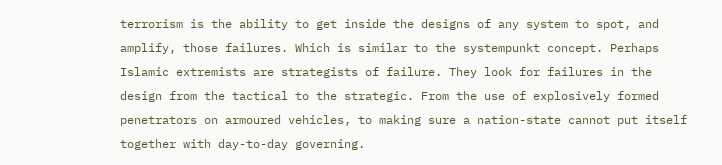terrorism is the ability to get inside the designs of any system to spot, and amplify, those failures. Which is similar to the systempunkt concept. Perhaps Islamic extremists are strategists of failure. They look for failures in the design from the tactical to the strategic. From the use of explosively formed penetrators on armoured vehicles, to making sure a nation-state cannot put itself together with day-to-day governing.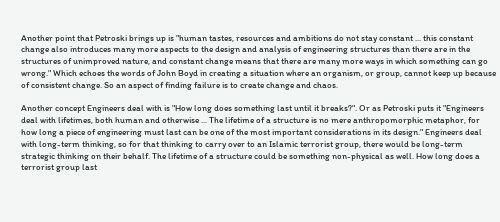Another point that Petroski brings up is "human tastes, resources and ambitions do not stay constant ... this constant change also introduces many more aspects to the design and analysis of engineering structures than there are in the structures of unimproved nature, and constant change means that there are many more ways in which something can go wrong." Which echoes the words of John Boyd in creating a situation where an organism, or group, cannot keep up because of consistent change. So an aspect of finding failure is to create change and chaos.

Another concept Engineers deal with is "How long does something last until it breaks?". Or as Petroski puts it "Engineers deal with lifetimes, both human and otherwise ... The lifetime of a structure is no mere anthropomorphic metaphor, for how long a piece of engineering must last can be one of the most important considerations in its design." Engineers deal with long-term thinking, so for that thinking to carry over to an Islamic terrorist group, there would be long-term strategic thinking on their behalf. The lifetime of a structure could be something non-physical as well. How long does a terrorist group last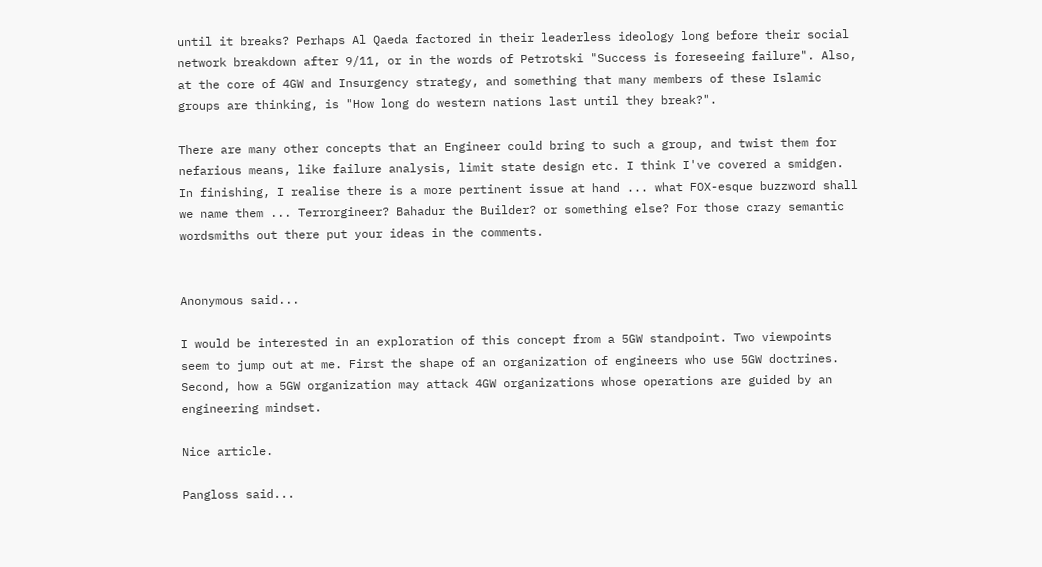until it breaks? Perhaps Al Qaeda factored in their leaderless ideology long before their social network breakdown after 9/11, or in the words of Petrotski "Success is foreseeing failure". Also, at the core of 4GW and Insurgency strategy, and something that many members of these Islamic groups are thinking, is "How long do western nations last until they break?".

There are many other concepts that an Engineer could bring to such a group, and twist them for nefarious means, like failure analysis, limit state design etc. I think I've covered a smidgen. In finishing, I realise there is a more pertinent issue at hand ... what FOX-esque buzzword shall we name them ... Terrorgineer? Bahadur the Builder? or something else? For those crazy semantic wordsmiths out there put your ideas in the comments.


Anonymous said...

I would be interested in an exploration of this concept from a 5GW standpoint. Two viewpoints seem to jump out at me. First the shape of an organization of engineers who use 5GW doctrines. Second, how a 5GW organization may attack 4GW organizations whose operations are guided by an engineering mindset.

Nice article.

Pangloss said...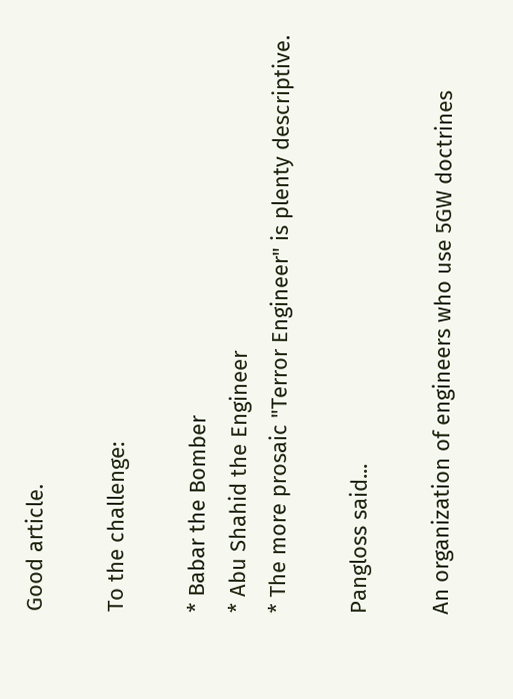Good article.

To the challenge:

* Babar the Bomber
* Abu Shahid the Engineer
* The more prosaic "Terror Engineer" is plenty descriptive.

Pangloss said...

An organization of engineers who use 5GW doctrines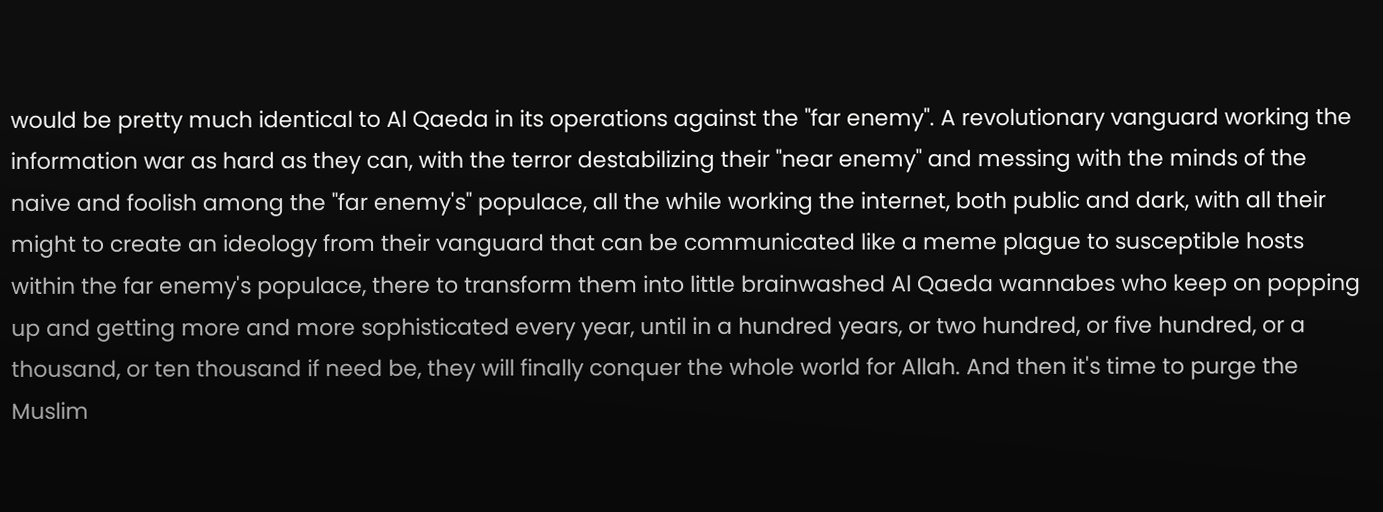would be pretty much identical to Al Qaeda in its operations against the "far enemy". A revolutionary vanguard working the information war as hard as they can, with the terror destabilizing their "near enemy" and messing with the minds of the naive and foolish among the "far enemy's" populace, all the while working the internet, both public and dark, with all their might to create an ideology from their vanguard that can be communicated like a meme plague to susceptible hosts within the far enemy's populace, there to transform them into little brainwashed Al Qaeda wannabes who keep on popping up and getting more and more sophisticated every year, until in a hundred years, or two hundred, or five hundred, or a thousand, or ten thousand if need be, they will finally conquer the whole world for Allah. And then it's time to purge the Muslim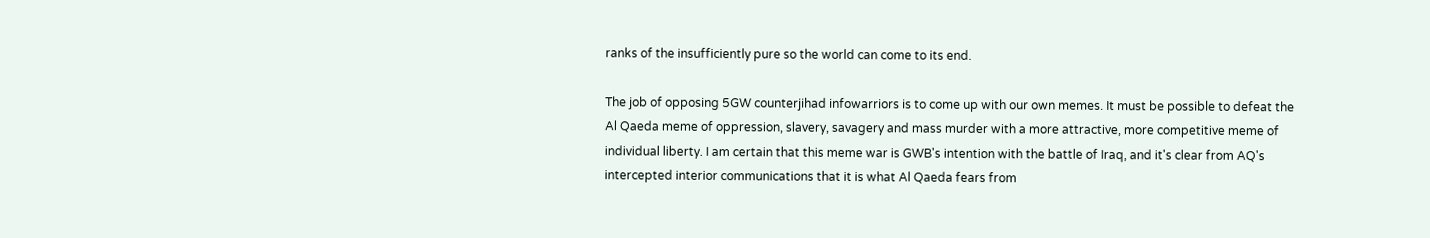ranks of the insufficiently pure so the world can come to its end.

The job of opposing 5GW counterjihad infowarriors is to come up with our own memes. It must be possible to defeat the Al Qaeda meme of oppression, slavery, savagery and mass murder with a more attractive, more competitive meme of individual liberty. I am certain that this meme war is GWB's intention with the battle of Iraq, and it's clear from AQ's intercepted interior communications that it is what Al Qaeda fears from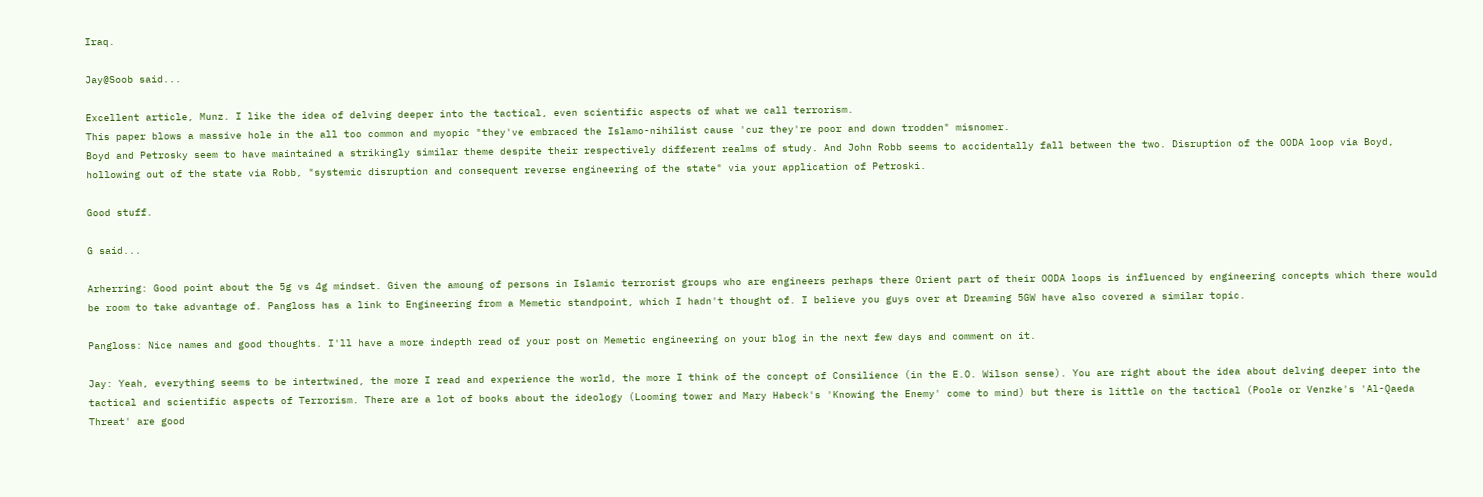Iraq.

Jay@Soob said...

Excellent article, Munz. I like the idea of delving deeper into the tactical, even scientific aspects of what we call terrorism.
This paper blows a massive hole in the all too common and myopic "they've embraced the Islamo-nihilist cause 'cuz they're poor and down trodden" misnomer.
Boyd and Petrosky seem to have maintained a strikingly similar theme despite their respectively different realms of study. And John Robb seems to accidentally fall between the two. Disruption of the OODA loop via Boyd, hollowing out of the state via Robb, "systemic disruption and consequent reverse engineering of the state" via your application of Petroski.

Good stuff.

G said...

Arherring: Good point about the 5g vs 4g mindset. Given the amoung of persons in Islamic terrorist groups who are engineers perhaps there Orient part of their OODA loops is influenced by engineering concepts which there would be room to take advantage of. Pangloss has a link to Engineering from a Memetic standpoint, which I hadn't thought of. I believe you guys over at Dreaming 5GW have also covered a similar topic.

Pangloss: Nice names and good thoughts. I'll have a more indepth read of your post on Memetic engineering on your blog in the next few days and comment on it.

Jay: Yeah, everything seems to be intertwined, the more I read and experience the world, the more I think of the concept of Consilience (in the E.O. Wilson sense). You are right about the idea about delving deeper into the tactical and scientific aspects of Terrorism. There are a lot of books about the ideology (Looming tower and Mary Habeck's 'Knowing the Enemy' come to mind) but there is little on the tactical (Poole or Venzke's 'Al-Qaeda Threat' are good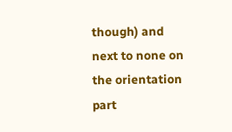though) and next to none on the orientation part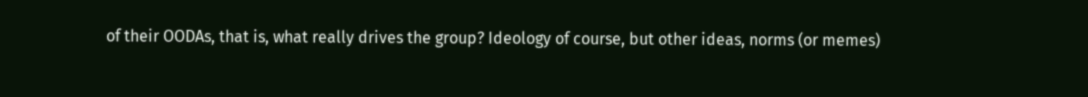of their OODAs, that is, what really drives the group? Ideology of course, but other ideas, norms (or memes)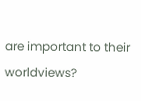are important to their worldviews?